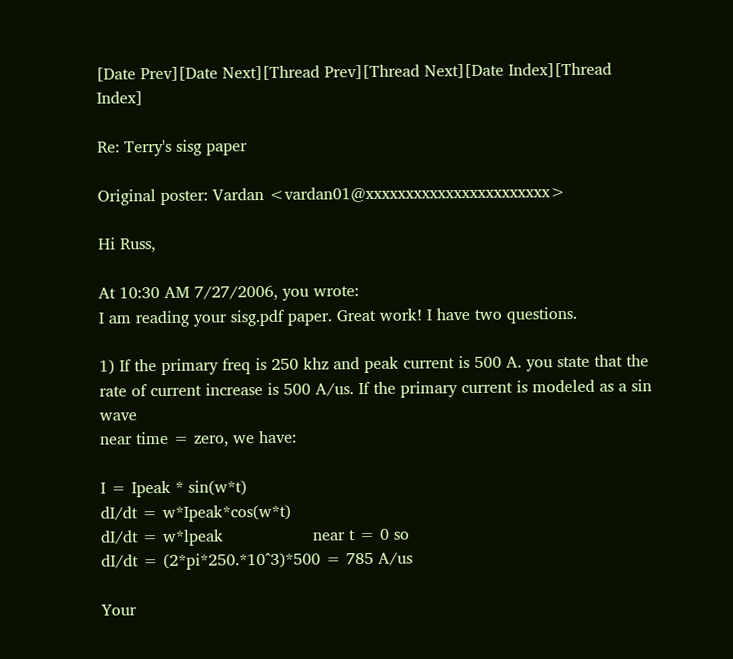[Date Prev][Date Next][Thread Prev][Thread Next][Date Index][Thread Index]

Re: Terry's sisg paper

Original poster: Vardan <vardan01@xxxxxxxxxxxxxxxxxxxxxxx>

Hi Russ,

At 10:30 AM 7/27/2006, you wrote:
I am reading your sisg.pdf paper. Great work! I have two questions.

1) If the primary freq is 250 khz and peak current is 500 A. you state that the rate of current increase is 500 A/us. If the primary current is modeled as a sin wave
near time = zero, we have:

I = Ipeak * sin(w*t)
dI/dt = w*Ipeak*cos(w*t)
dI/dt = w*lpeak                  near t = 0 so
dI/dt = (2*pi*250.*10^3)*500 = 785 A/us

Your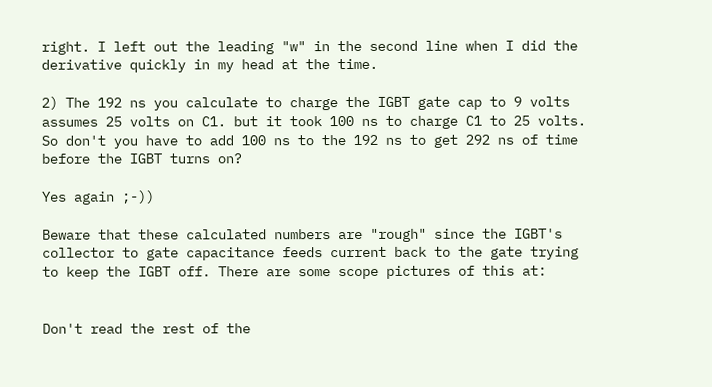right. I left out the leading "w" in the second line when I did the derivative quickly in my head at the time.

2) The 192 ns you calculate to charge the IGBT gate cap to 9 volts assumes 25 volts on C1. but it took 100 ns to charge C1 to 25 volts. So don't you have to add 100 ns to the 192 ns to get 292 ns of time before the IGBT turns on?

Yes again ;-))

Beware that these calculated numbers are "rough" since the IGBT's collector to gate capacitance feeds current back to the gate trying to keep the IGBT off. There are some scope pictures of this at:


Don't read the rest of the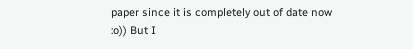paper since it is completely out of date now :o)) But I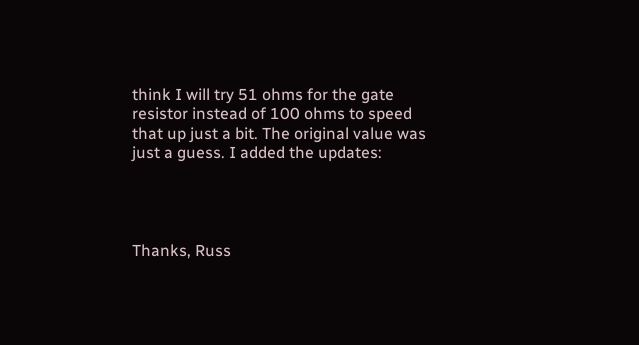think I will try 51 ohms for the gate resistor instead of 100 ohms to speed that up just a bit. The original value was just a guess. I added the updates:




Thanks, Russ